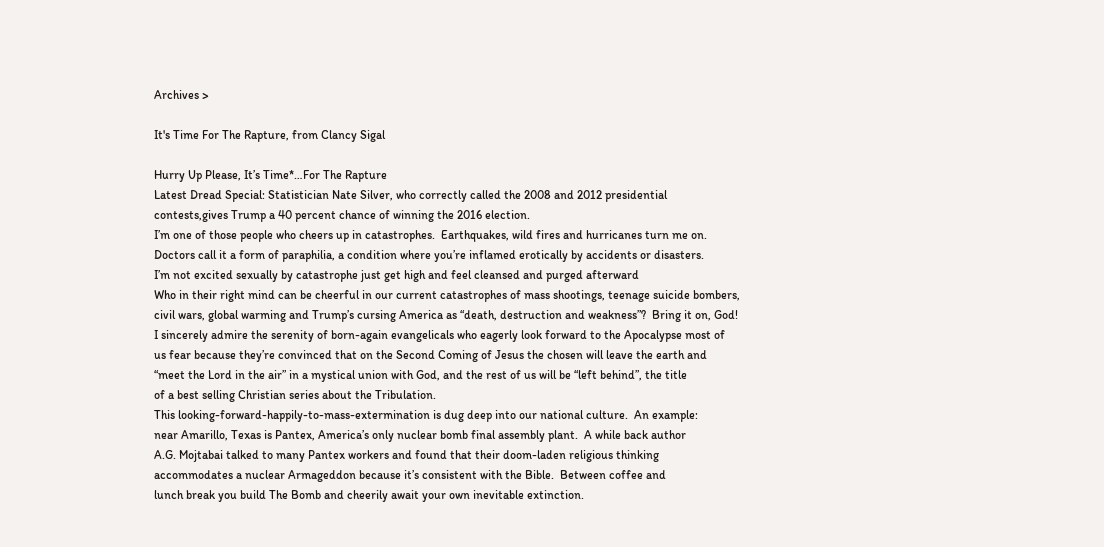Archives >

It's Time For The Rapture, from Clancy Sigal

Hurry Up Please, It’s Time*…For The Rapture
Latest Dread Special: Statistician Nate Silver, who correctly called the 2008 and 2012 presidential
contests,gives Trump a 40 percent chance of winning the 2016 election.
I’m one of those people who cheers up in catastrophes.  Earthquakes, wild fires and hurricanes turn me on.
Doctors call it a form of paraphilia, a condition where you’re inflamed erotically by accidents or disasters.
I’m not excited sexually by catastrophe just get high and feel cleansed and purged afterward
Who in their right mind can be cheerful in our current catastrophes of mass shootings, teenage suicide bombers,
civil wars, global warming and Trump’s cursing America as “death, destruction and weakness”?  Bring it on, God!
I sincerely admire the serenity of born-again evangelicals who eagerly look forward to the Apocalypse most of
us fear because they’re convinced that on the Second Coming of Jesus the chosen will leave the earth and
“meet the Lord in the air” in a mystical union with God, and the rest of us will be “left behind”, the title
of a best selling Christian series about the Tribulation.
This looking-forward-happily-to-mass-extermination is dug deep into our national culture.  An example:
near Amarillo, Texas is Pantex, America’s only nuclear bomb final assembly plant.  A while back author
A.G. Mojtabai talked to many Pantex workers and found that their doom-laden religious thinking
accommodates a nuclear Armageddon because it’s consistent with the Bible.  Between coffee and
lunch break you build The Bomb and cheerily await your own inevitable extinction.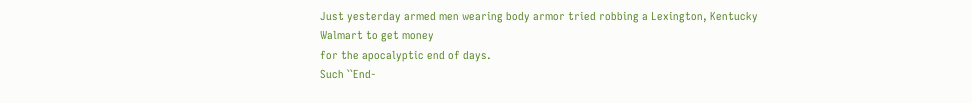Just yesterday armed men wearing body armor tried robbing a Lexington, Kentucky Walmart to get money
for the apocalyptic end of days.
Such ``End-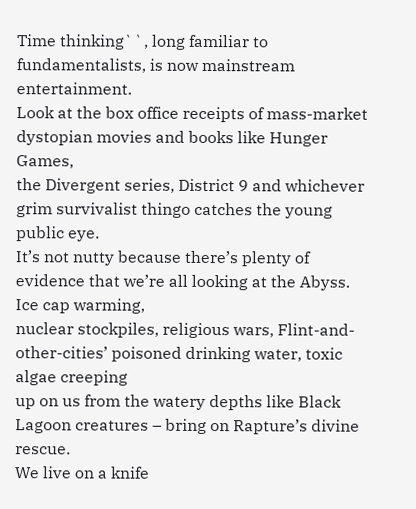Time thinking``, long familiar to fundamentalists, is now mainstream entertainment.
Look at the box office receipts of mass-market dystopian movies and books like Hunger Games,
the Divergent series, District 9 and whichever grim survivalist thingo catches the young public eye.
It’s not nutty because there’s plenty of evidence that we’re all looking at the Abyss.  Ice cap warming,
nuclear stockpiles, religious wars, Flint-and-other-cities’ poisoned drinking water, toxic algae creeping
up on us from the watery depths like Black Lagoon creatures – bring on Rapture’s divine rescue.
We live on a knife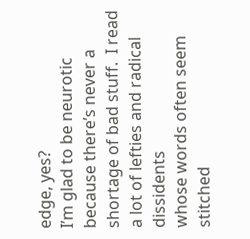edge, yes?
I’m glad to be neurotic because there’s never a shortage of bad stuff.  I read a lot of lefties and radical dissidents
whose words often seem stitched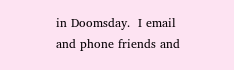in Doomsday.  I email and phone friends and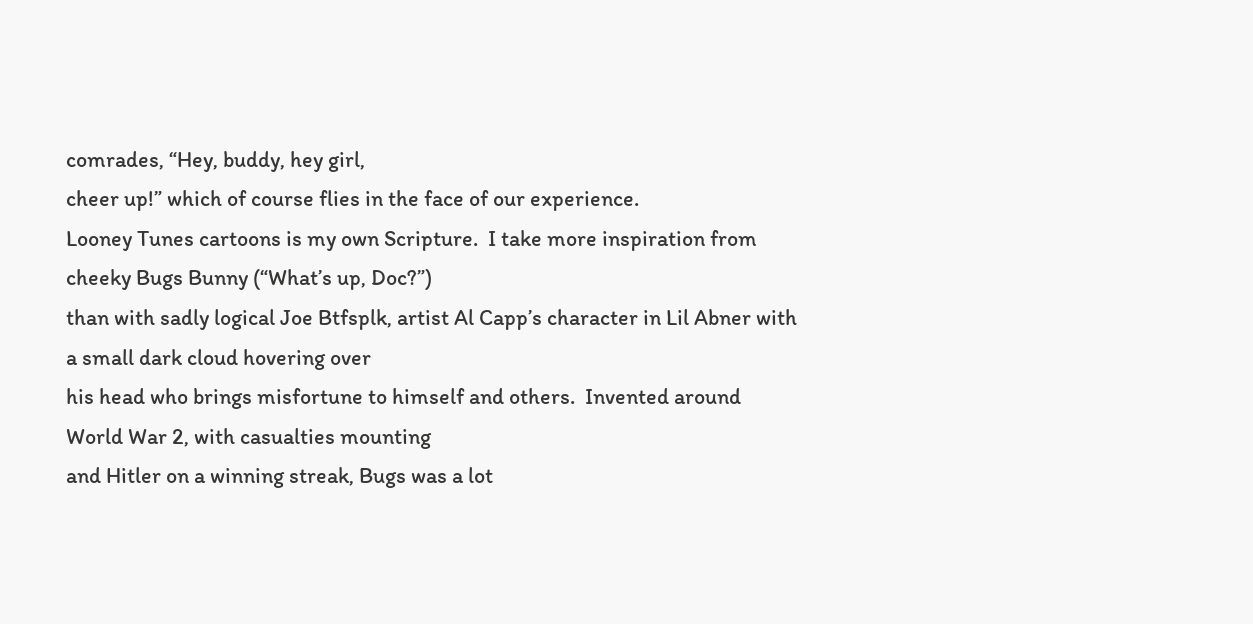comrades, “Hey, buddy, hey girl,
cheer up!” which of course flies in the face of our experience.
Looney Tunes cartoons is my own Scripture.  I take more inspiration from cheeky Bugs Bunny (“What’s up, Doc?”)
than with sadly logical Joe Btfsplk, artist Al Capp’s character in Lil Abner with a small dark cloud hovering over
his head who brings misfortune to himself and others.  Invented around World War 2, with casualties mounting
and Hitler on a winning streak, Bugs was a lot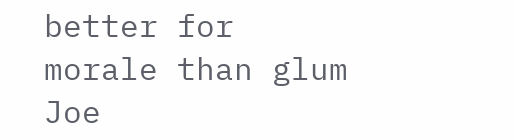better for morale than glum Joe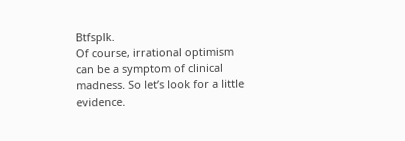Btfsplk.
Of course, irrational optimism can be a symptom of clinical madness. So let’s look for a little evidence.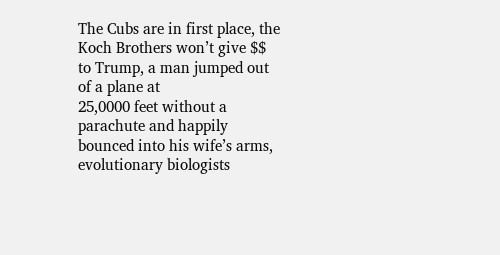The Cubs are in first place, the Koch Brothers won’t give $$ to Trump, a man jumped out of a plane at
25,0000 feet without a parachute and happily bounced into his wife’s arms, evolutionary biologists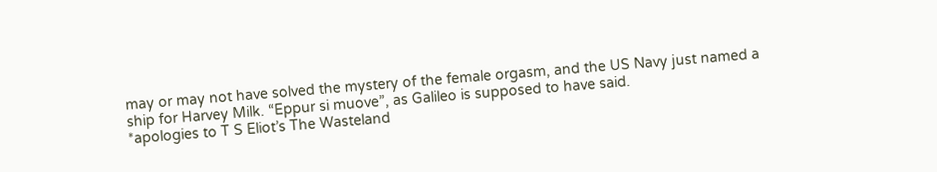may or may not have solved the mystery of the female orgasm, and the US Navy just named a
ship for Harvey Milk. “Eppur si muove”, as Galileo is supposed to have said.
*apologies to T S Eliot’s The Wasteland